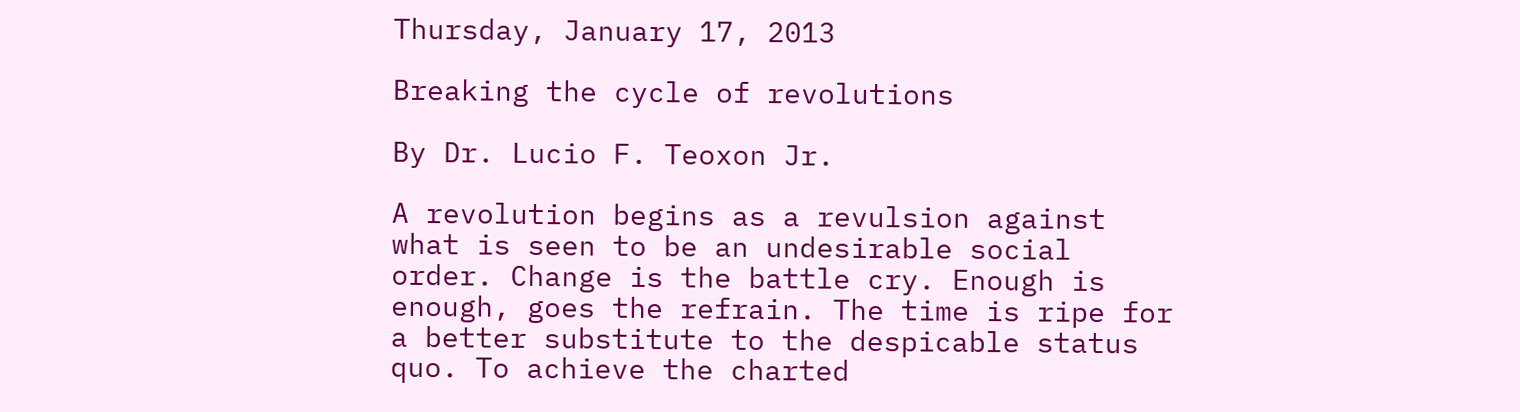Thursday, January 17, 2013

Breaking the cycle of revolutions

By Dr. Lucio F. Teoxon Jr.

A revolution begins as a revulsion against what is seen to be an undesirable social order. Change is the battle cry. Enough is enough, goes the refrain. The time is ripe for a better substitute to the despicable status quo. To achieve the charted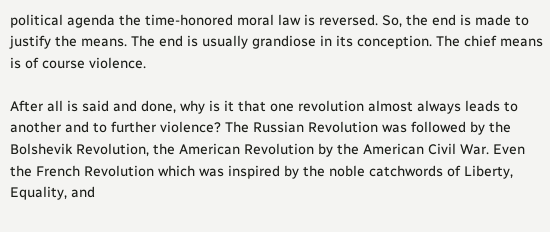political agenda the time-honored moral law is reversed. So, the end is made to justify the means. The end is usually grandiose in its conception. The chief means is of course violence.

After all is said and done, why is it that one revolution almost always leads to another and to further violence? The Russian Revolution was followed by the Bolshevik Revolution, the American Revolution by the American Civil War. Even the French Revolution which was inspired by the noble catchwords of Liberty, Equality, and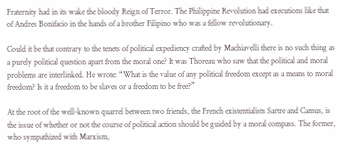Fraternity had in its wake the bloody Reign of Terror. The Philippine Revolution had executions like that of Andres Bonifacio in the hands of a brother Filipino who was a fellow revolutionary.

Could it be that contrary to the tenets of political expediency crafted by Machiavelli there is no such thing as a purely political question apart from the moral one? It was Thoreau who saw that the political and moral problems are interlinked. He wrote: “What is the value of any political freedom except as a means to moral freedom? Is it a freedom to be slaves or a freedom to be free?”

At the root of the well-known quarrel between two friends, the French existentialists Sartre and Camus, is the issue of whether or not the course of political action should be guided by a moral compass. The former, who sympathized with Marxism,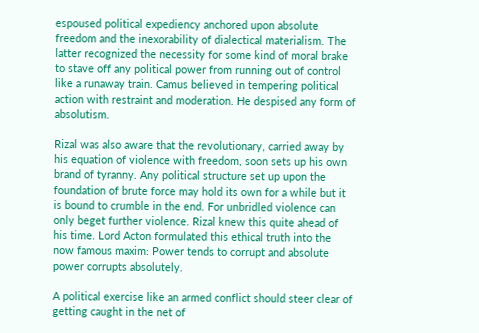espoused political expediency anchored upon absolute freedom and the inexorability of dialectical materialism. The latter recognized the necessity for some kind of moral brake to stave off any political power from running out of control like a runaway train. Camus believed in tempering political action with restraint and moderation. He despised any form of absolutism.

Rizal was also aware that the revolutionary, carried away by his equation of violence with freedom, soon sets up his own brand of tyranny. Any political structure set up upon the foundation of brute force may hold its own for a while but it is bound to crumble in the end. For unbridled violence can only beget further violence. Rizal knew this quite ahead of his time. Lord Acton formulated this ethical truth into the now famous maxim: Power tends to corrupt and absolute power corrupts absolutely.

A political exercise like an armed conflict should steer clear of getting caught in the net of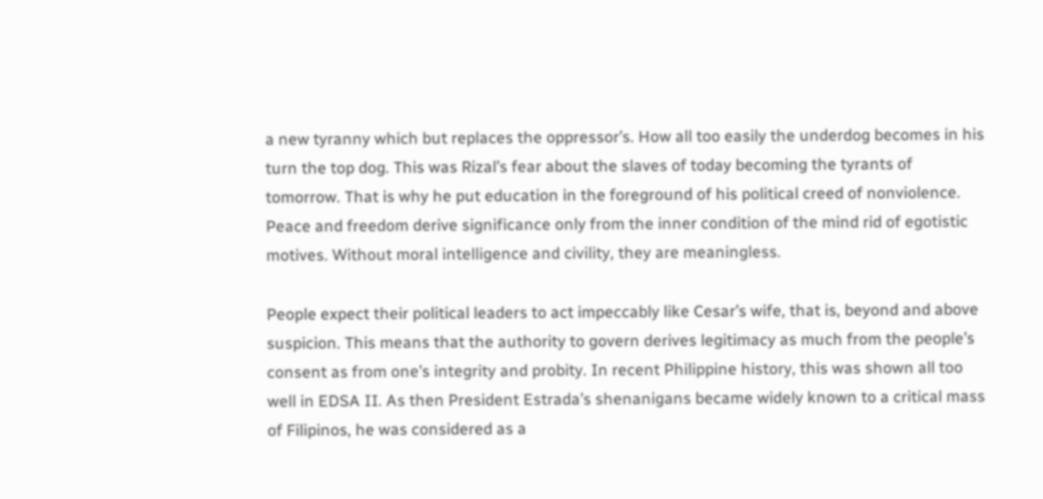a new tyranny which but replaces the oppressor’s. How all too easily the underdog becomes in his turn the top dog. This was Rizal’s fear about the slaves of today becoming the tyrants of tomorrow. That is why he put education in the foreground of his political creed of nonviolence. Peace and freedom derive significance only from the inner condition of the mind rid of egotistic motives. Without moral intelligence and civility, they are meaningless.

People expect their political leaders to act impeccably like Cesar’s wife, that is, beyond and above suspicion. This means that the authority to govern derives legitimacy as much from the people’s consent as from one’s integrity and probity. In recent Philippine history, this was shown all too well in EDSA II. As then President Estrada’s shenanigans became widely known to a critical mass of Filipinos, he was considered as a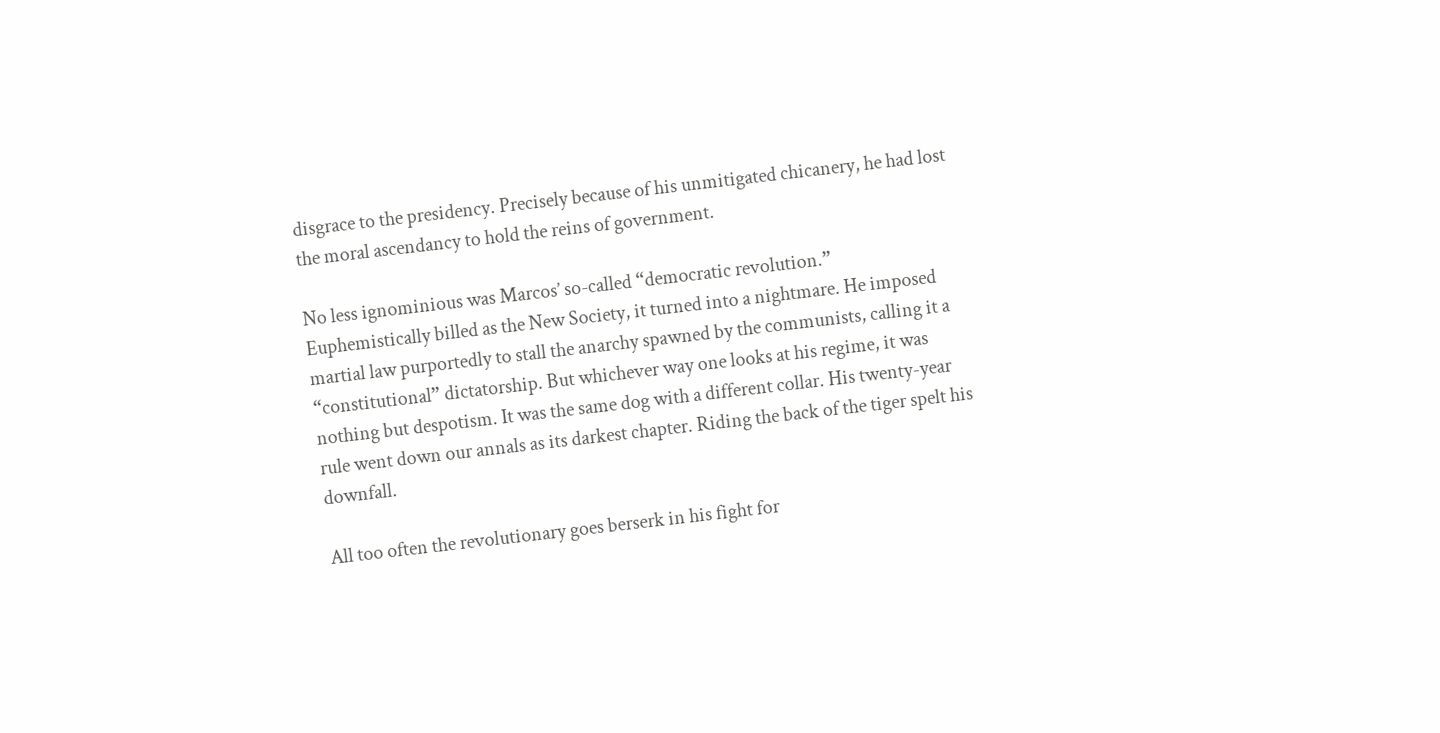disgrace to the presidency. Precisely because of his unmitigated chicanery, he had lost the moral ascendancy to hold the reins of government.

No less ignominious was Marcos’ so-called “democratic revolution.” Euphemistically billed as the New Society, it turned into a nightmare. He imposed martial law purportedly to stall the anarchy spawned by the communists, calling it a “constitutional” dictatorship. But whichever way one looks at his regime, it was nothing but despotism. It was the same dog with a different collar. His twenty-year rule went down our annals as its darkest chapter. Riding the back of the tiger spelt his downfall.

All too often the revolutionary goes berserk in his fight for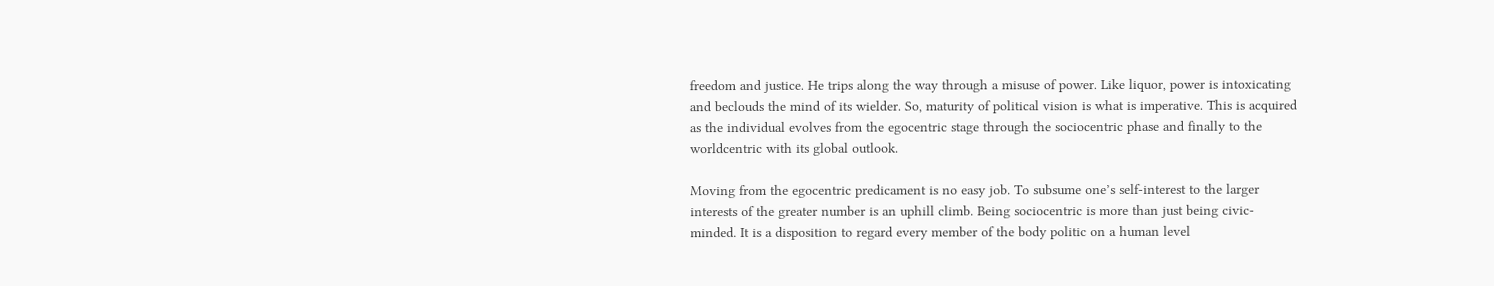freedom and justice. He trips along the way through a misuse of power. Like liquor, power is intoxicating and beclouds the mind of its wielder. So, maturity of political vision is what is imperative. This is acquired as the individual evolves from the egocentric stage through the sociocentric phase and finally to the worldcentric with its global outlook.

Moving from the egocentric predicament is no easy job. To subsume one’s self-interest to the larger interests of the greater number is an uphill climb. Being sociocentric is more than just being civic-minded. It is a disposition to regard every member of the body politic on a human level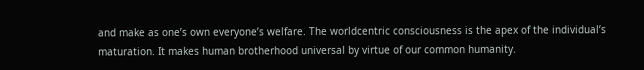and make as one’s own everyone’s welfare. The worldcentric consciousness is the apex of the individual’s maturation. It makes human brotherhood universal by virtue of our common humanity.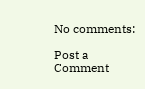No comments:

Post a Comment